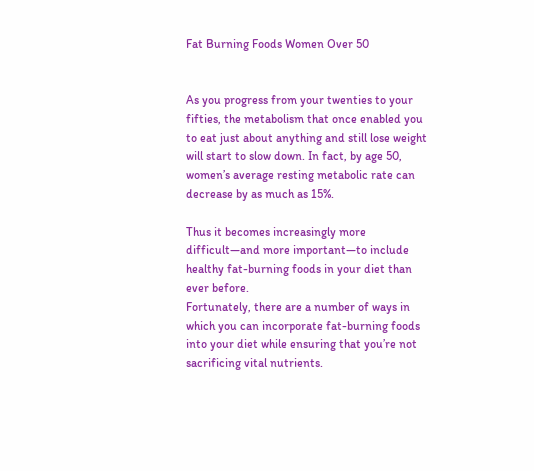Fat Burning Foods Women Over 50


As you progress from your twenties to your fifties, the metabolism that once enabled you to eat just about anything and still lose weight will start to slow down. In fact, by age 50, women’s average resting metabolic rate can decrease by as much as 15%.

Thus it becomes increasingly more difficult—and more important—to include healthy fat-burning foods in your diet than ever before.
Fortunately, there are a number of ways in which you can incorporate fat-burning foods into your diet while ensuring that you’re not sacrificing vital nutrients.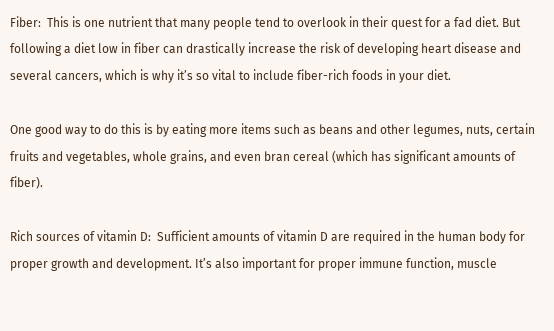Fiber:  This is one nutrient that many people tend to overlook in their quest for a fad diet. But following a diet low in fiber can drastically increase the risk of developing heart disease and several cancers, which is why it’s so vital to include fiber-rich foods in your diet.

One good way to do this is by eating more items such as beans and other legumes, nuts, certain fruits and vegetables, whole grains, and even bran cereal (which has significant amounts of fiber).

Rich sources of vitamin D:  Sufficient amounts of vitamin D are required in the human body for proper growth and development. It’s also important for proper immune function, muscle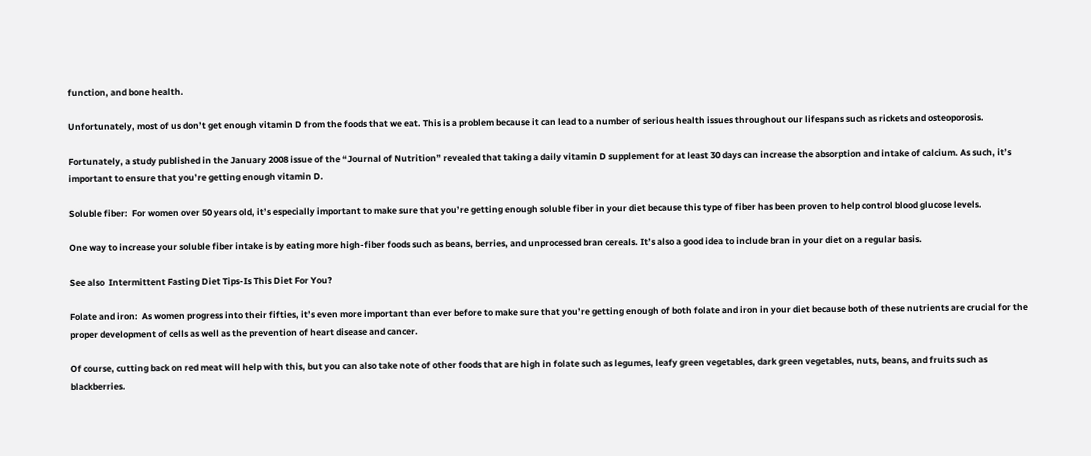function, and bone health.

Unfortunately, most of us don’t get enough vitamin D from the foods that we eat. This is a problem because it can lead to a number of serious health issues throughout our lifespans such as rickets and osteoporosis.

Fortunately, a study published in the January 2008 issue of the “Journal of Nutrition” revealed that taking a daily vitamin D supplement for at least 30 days can increase the absorption and intake of calcium. As such, it’s important to ensure that you’re getting enough vitamin D.

Soluble fiber:  For women over 50 years old, it’s especially important to make sure that you’re getting enough soluble fiber in your diet because this type of fiber has been proven to help control blood glucose levels.

One way to increase your soluble fiber intake is by eating more high-fiber foods such as beans, berries, and unprocessed bran cereals. It’s also a good idea to include bran in your diet on a regular basis.

See also  Intermittent Fasting Diet Tips-Is This Diet For You?

Folate and iron:  As women progress into their fifties, it’s even more important than ever before to make sure that you’re getting enough of both folate and iron in your diet because both of these nutrients are crucial for the proper development of cells as well as the prevention of heart disease and cancer.

Of course, cutting back on red meat will help with this, but you can also take note of other foods that are high in folate such as legumes, leafy green vegetables, dark green vegetables, nuts, beans, and fruits such as blackberries.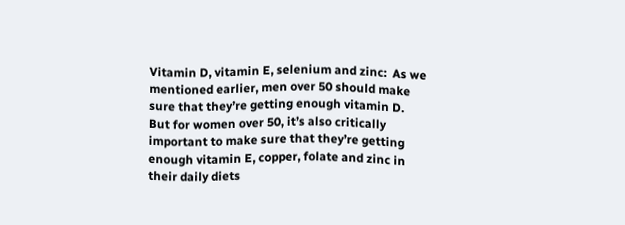Vitamin D, vitamin E, selenium and zinc:  As we mentioned earlier, men over 50 should make sure that they’re getting enough vitamin D.  But for women over 50, it’s also critically important to make sure that they’re getting enough vitamin E, copper, folate and zinc in their daily diets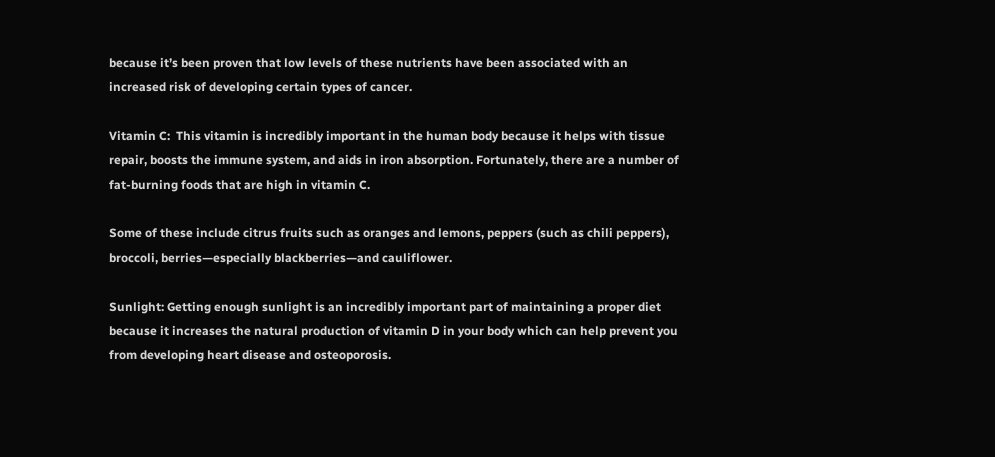because it’s been proven that low levels of these nutrients have been associated with an increased risk of developing certain types of cancer.

Vitamin C:  This vitamin is incredibly important in the human body because it helps with tissue repair, boosts the immune system, and aids in iron absorption. Fortunately, there are a number of fat-burning foods that are high in vitamin C.

Some of these include citrus fruits such as oranges and lemons, peppers (such as chili peppers), broccoli, berries—especially blackberries—and cauliflower.

Sunlight: Getting enough sunlight is an incredibly important part of maintaining a proper diet because it increases the natural production of vitamin D in your body which can help prevent you from developing heart disease and osteoporosis.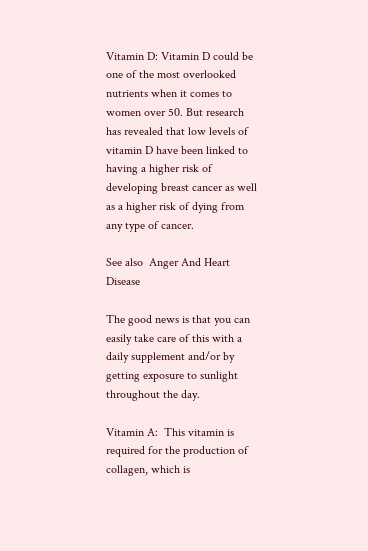Vitamin D: Vitamin D could be one of the most overlooked nutrients when it comes to women over 50. But research has revealed that low levels of vitamin D have been linked to having a higher risk of developing breast cancer as well as a higher risk of dying from any type of cancer.

See also  Anger And Heart Disease

The good news is that you can easily take care of this with a daily supplement and/or by getting exposure to sunlight throughout the day.

Vitamin A:  This vitamin is required for the production of collagen, which is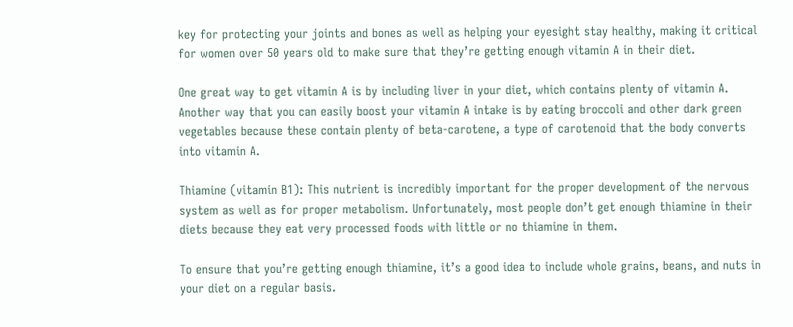key for protecting your joints and bones as well as helping your eyesight stay healthy, making it critical for women over 50 years old to make sure that they’re getting enough vitamin A in their diet.

One great way to get vitamin A is by including liver in your diet, which contains plenty of vitamin A. Another way that you can easily boost your vitamin A intake is by eating broccoli and other dark green vegetables because these contain plenty of beta-carotene, a type of carotenoid that the body converts into vitamin A.

Thiamine (vitamin B1): This nutrient is incredibly important for the proper development of the nervous system as well as for proper metabolism. Unfortunately, most people don’t get enough thiamine in their diets because they eat very processed foods with little or no thiamine in them.

To ensure that you’re getting enough thiamine, it’s a good idea to include whole grains, beans, and nuts in your diet on a regular basis.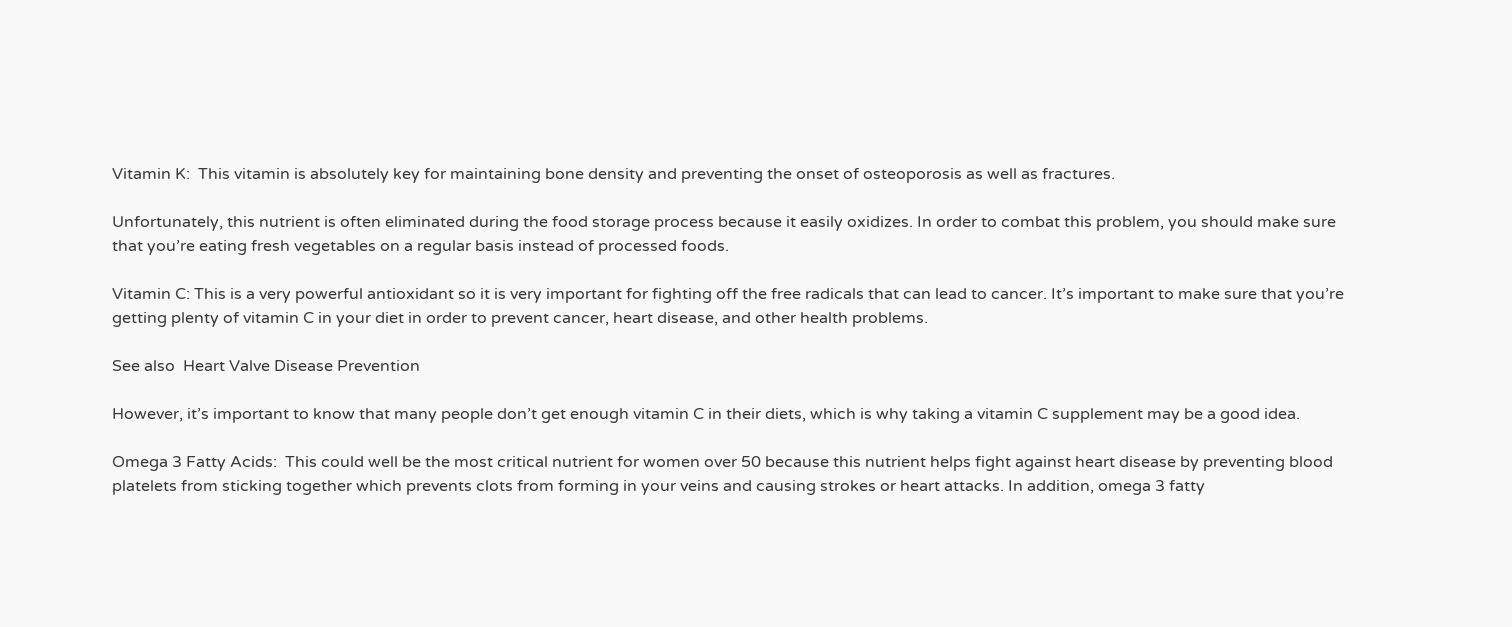Vitamin K:  This vitamin is absolutely key for maintaining bone density and preventing the onset of osteoporosis as well as fractures.

Unfortunately, this nutrient is often eliminated during the food storage process because it easily oxidizes. In order to combat this problem, you should make sure that you’re eating fresh vegetables on a regular basis instead of processed foods.

Vitamin C: This is a very powerful antioxidant so it is very important for fighting off the free radicals that can lead to cancer. It’s important to make sure that you’re getting plenty of vitamin C in your diet in order to prevent cancer, heart disease, and other health problems.

See also  Heart Valve Disease Prevention

However, it’s important to know that many people don’t get enough vitamin C in their diets, which is why taking a vitamin C supplement may be a good idea.

Omega 3 Fatty Acids:  This could well be the most critical nutrient for women over 50 because this nutrient helps fight against heart disease by preventing blood platelets from sticking together which prevents clots from forming in your veins and causing strokes or heart attacks. In addition, omega 3 fatty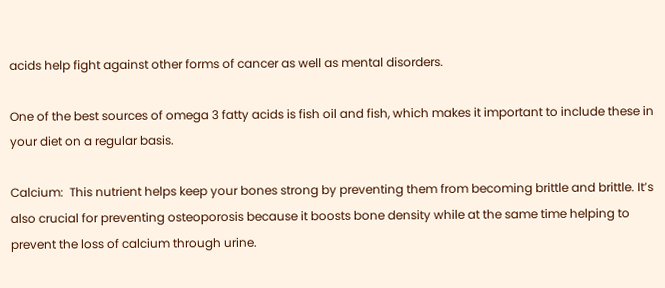acids help fight against other forms of cancer as well as mental disorders.

One of the best sources of omega 3 fatty acids is fish oil and fish, which makes it important to include these in your diet on a regular basis.

Calcium:  This nutrient helps keep your bones strong by preventing them from becoming brittle and brittle. It’s also crucial for preventing osteoporosis because it boosts bone density while at the same time helping to prevent the loss of calcium through urine.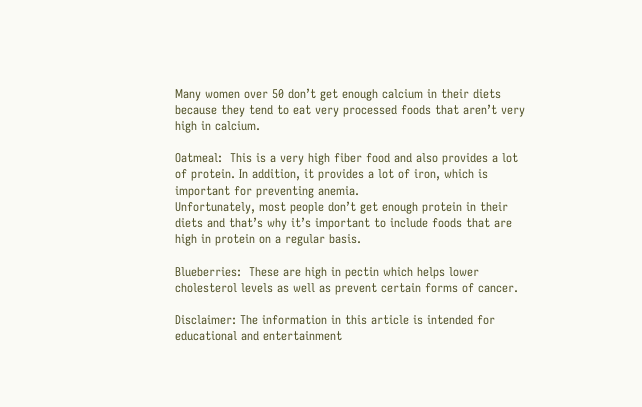Many women over 50 don’t get enough calcium in their diets because they tend to eat very processed foods that aren’t very high in calcium.

Oatmeal:  This is a very high fiber food and also provides a lot of protein. In addition, it provides a lot of iron, which is important for preventing anemia.
Unfortunately, most people don’t get enough protein in their diets and that’s why it’s important to include foods that are high in protein on a regular basis.

Blueberries:  These are high in pectin which helps lower cholesterol levels as well as prevent certain forms of cancer.

Disclaimer: The information in this article is intended for educational and entertainment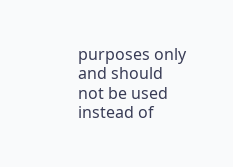purposes only and should not be used instead of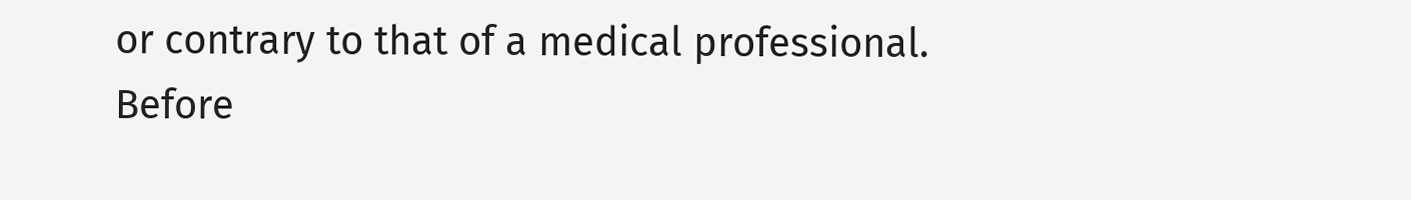or contrary to that of a medical professional. Before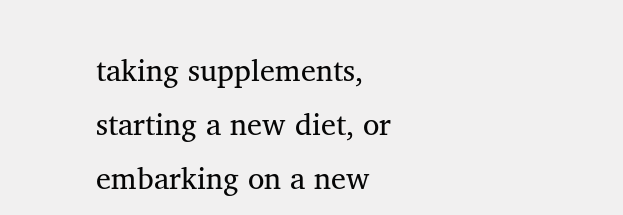taking supplements, starting a new diet, or embarking on a new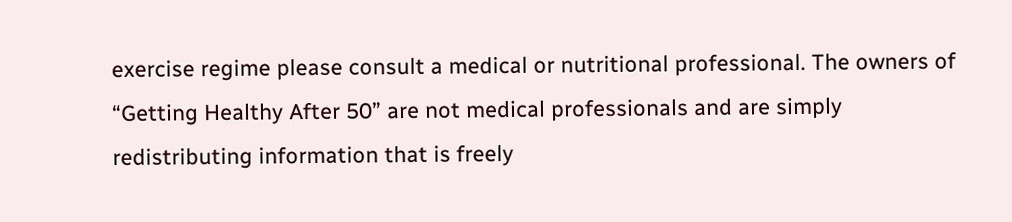exercise regime please consult a medical or nutritional professional. The owners of “Getting Healthy After 50” are not medical professionals and are simply redistributing information that is freely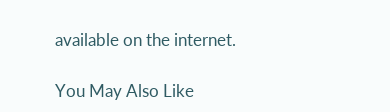available on the internet.

You May Also Like